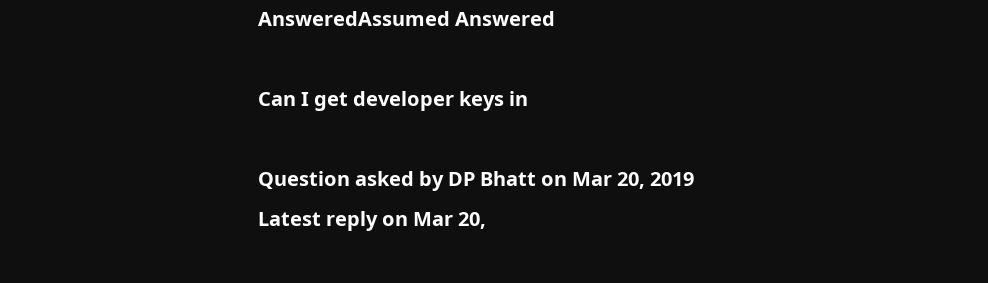AnsweredAssumed Answered

Can I get developer keys in

Question asked by DP Bhatt on Mar 20, 2019
Latest reply on Mar 20,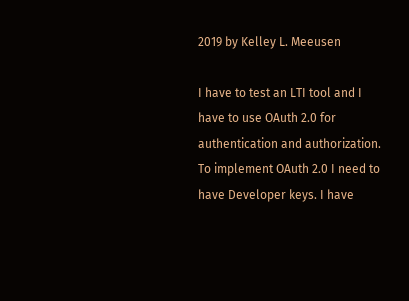2019 by Kelley L. Meeusen

I have to test an LTI tool and I have to use OAuth 2.0 for authentication and authorization. To implement OAuth 2.0 I need to have Developer keys. I have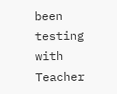been testing with Teacher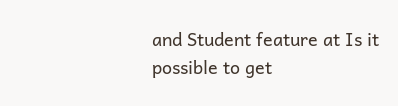and Student feature at Is it possible to get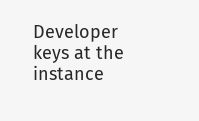Developer keys at the instance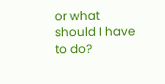or what should I have to do?